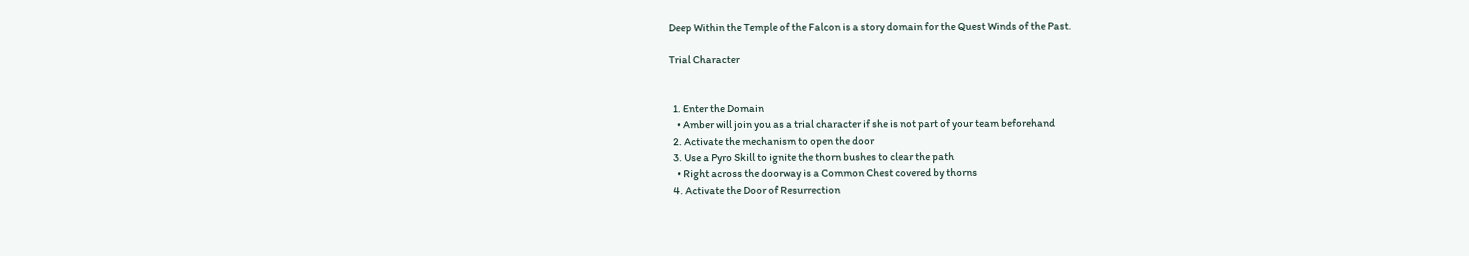Deep Within the Temple of the Falcon is a story domain for the Quest Winds of the Past.

Trial Character


  1. Enter the Domain
    • Amber will join you as a trial character if she is not part of your team beforehand
  2. Activate the mechanism to open the door
  3. Use a Pyro Skill to ignite the thorn bushes to clear the path
    • Right across the doorway is a Common Chest covered by thorns
  4. Activate the Door of Resurrection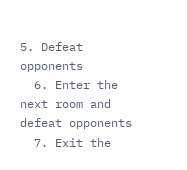5. Defeat opponents
  6. Enter the next room and defeat opponents
  7. Exit the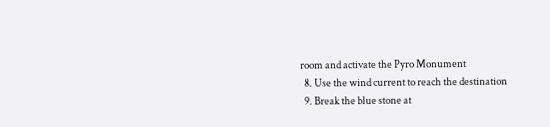room and activate the Pyro Monument
  8. Use the wind current to reach the destination
  9. Break the blue stone at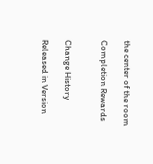the center of the room

Completion Rewards


Change History

Released in Version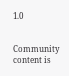1.0


Community content is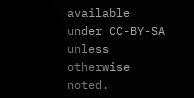available under CC-BY-SA unless otherwise noted.